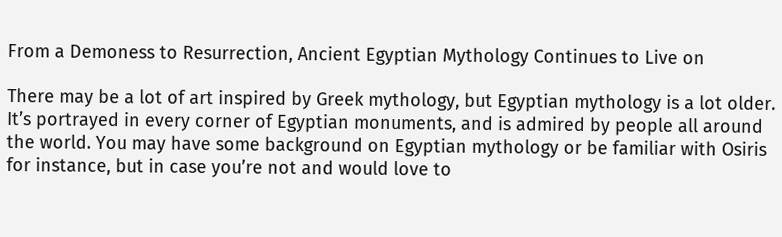From a Demoness to Resurrection, Ancient Egyptian Mythology Continues to Live on

There may be a lot of art inspired by Greek mythology, but Egyptian mythology is a lot older. It’s portrayed in every corner of Egyptian monuments, and is admired by people all around the world. You may have some background on Egyptian mythology or be familiar with Osiris for instance, but in case you’re not and would love to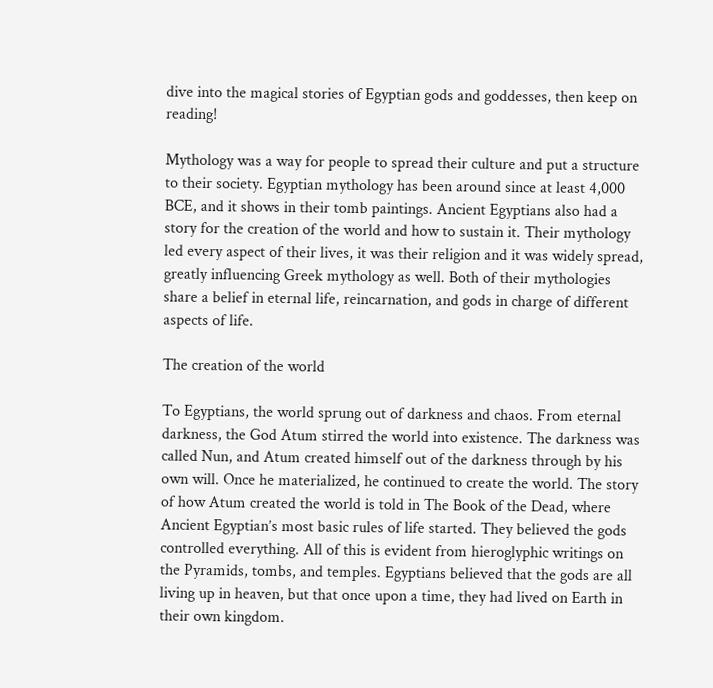dive into the magical stories of Egyptian gods and goddesses, then keep on reading!

Mythology was a way for people to spread their culture and put a structure to their society. Egyptian mythology has been around since at least 4,000 BCE, and it shows in their tomb paintings. Ancient Egyptians also had a story for the creation of the world and how to sustain it. Their mythology led every aspect of their lives, it was their religion and it was widely spread, greatly influencing Greek mythology as well. Both of their mythologies share a belief in eternal life, reincarnation, and gods in charge of different aspects of life.

The creation of the world

To Egyptians, the world sprung out of darkness and chaos. From eternal darkness, the God Atum stirred the world into existence. The darkness was called Nun, and Atum created himself out of the darkness through by his own will. Once he materialized, he continued to create the world. The story of how Atum created the world is told in The Book of the Dead, where Ancient Egyptian’s most basic rules of life started. They believed the gods controlled everything. All of this is evident from hieroglyphic writings on the Pyramids, tombs, and temples. Egyptians believed that the gods are all living up in heaven, but that once upon a time, they had lived on Earth in their own kingdom.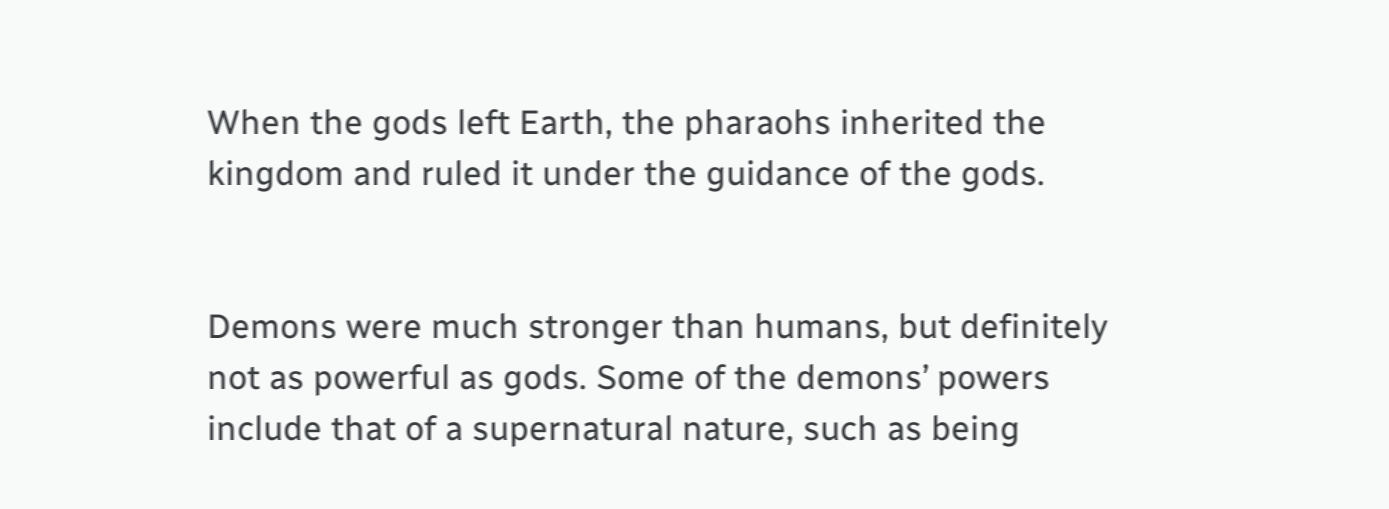When the gods left Earth, the pharaohs inherited the kingdom and ruled it under the guidance of the gods.


Demons were much stronger than humans, but definitely not as powerful as gods. Some of the demons’ powers include that of a supernatural nature, such as being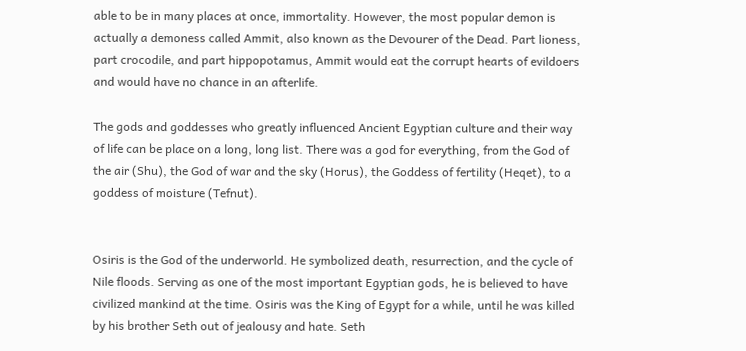able to be in many places at once, immortality. However, the most popular demon is actually a demoness called Ammit, also known as the Devourer of the Dead. Part lioness, part crocodile, and part hippopotamus, Ammit would eat the corrupt hearts of evildoers and would have no chance in an afterlife.

The gods and goddesses who greatly influenced Ancient Egyptian culture and their way of life can be place on a long, long list. There was a god for everything, from the God of the air (Shu), the God of war and the sky (Horus), the Goddess of fertility (Heqet), to a goddess of moisture (Tefnut).


Osiris is the God of the underworld. He symbolized death, resurrection, and the cycle of Nile floods. Serving as one of the most important Egyptian gods, he is believed to have civilized mankind at the time. Osiris was the King of Egypt for a while, until he was killed by his brother Seth out of jealousy and hate. Seth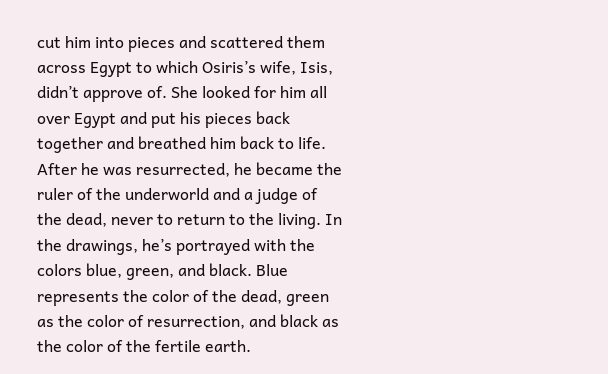cut him into pieces and scattered them across Egypt to which Osiris’s wife, Isis, didn’t approve of. She looked for him all over Egypt and put his pieces back together and breathed him back to life. After he was resurrected, he became the ruler of the underworld and a judge of the dead, never to return to the living. In the drawings, he’s portrayed with the colors blue, green, and black. Blue represents the color of the dead, green as the color of resurrection, and black as the color of the fertile earth.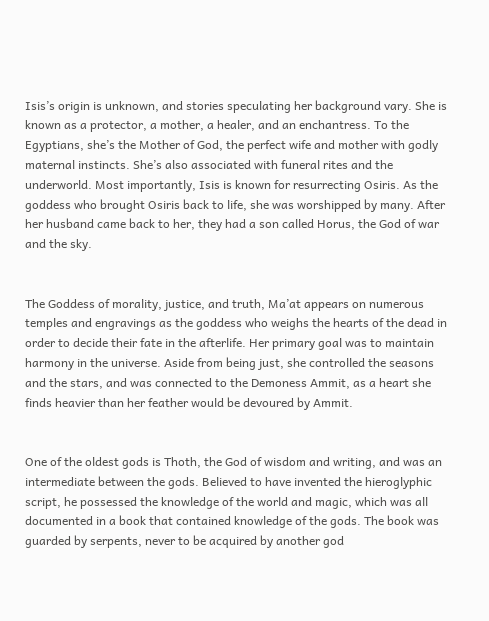Isis’s origin is unknown, and stories speculating her background vary. She is known as a protector, a mother, a healer, and an enchantress. To the Egyptians, she’s the Mother of God, the perfect wife and mother with godly maternal instincts. She’s also associated with funeral rites and the underworld. Most importantly, Isis is known for resurrecting Osiris. As the goddess who brought Osiris back to life, she was worshipped by many. After her husband came back to her, they had a son called Horus, the God of war and the sky.


The Goddess of morality, justice, and truth, Ma’at appears on numerous temples and engravings as the goddess who weighs the hearts of the dead in order to decide their fate in the afterlife. Her primary goal was to maintain harmony in the universe. Aside from being just, she controlled the seasons and the stars, and was connected to the Demoness Ammit, as a heart she finds heavier than her feather would be devoured by Ammit.


One of the oldest gods is Thoth, the God of wisdom and writing, and was an intermediate between the gods. Believed to have invented the hieroglyphic script, he possessed the knowledge of the world and magic, which was all documented in a book that contained knowledge of the gods. The book was guarded by serpents, never to be acquired by another god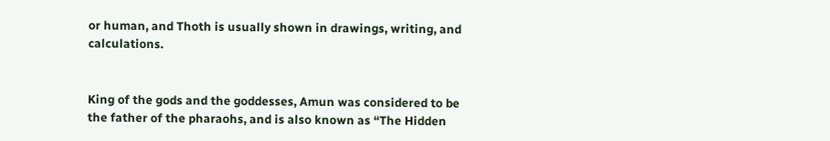or human, and Thoth is usually shown in drawings, writing, and calculations.


King of the gods and the goddesses, Amun was considered to be the father of the pharaohs, and is also known as “The Hidden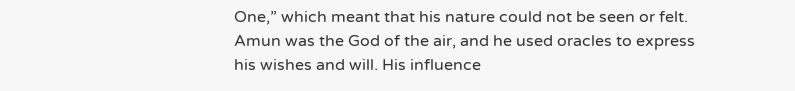One,” which meant that his nature could not be seen or felt. Amun was the God of the air, and he used oracles to express his wishes and will. His influence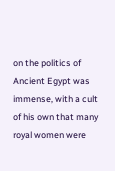on the politics of Ancient Egypt was immense, with a cult of his own that many royal women were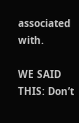associated with.

WE SAID THIS: Don’t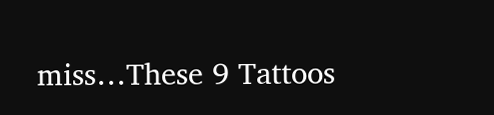miss…These 9 Tattoos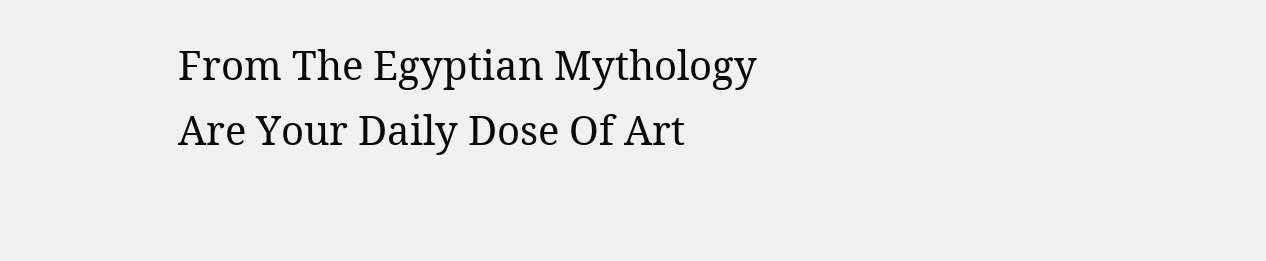From The Egyptian Mythology Are Your Daily Dose Of Art